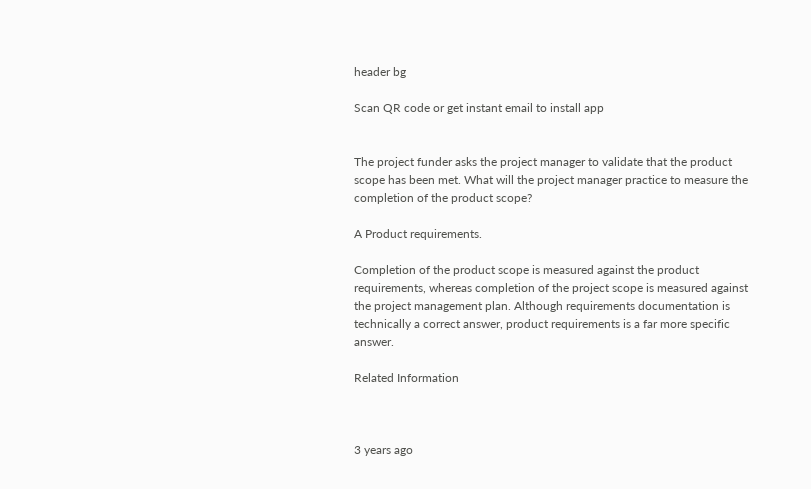header bg

Scan QR code or get instant email to install app


The project funder asks the project manager to validate that the product scope has been met. What will the project manager practice to measure the completion of the product scope?

A Product requirements.

Completion of the product scope is measured against the product requirements, whereas completion of the project scope is measured against the project management plan. Although requirements documentation is technically a correct answer, product requirements is a far more specific answer.

Related Information



3 years ago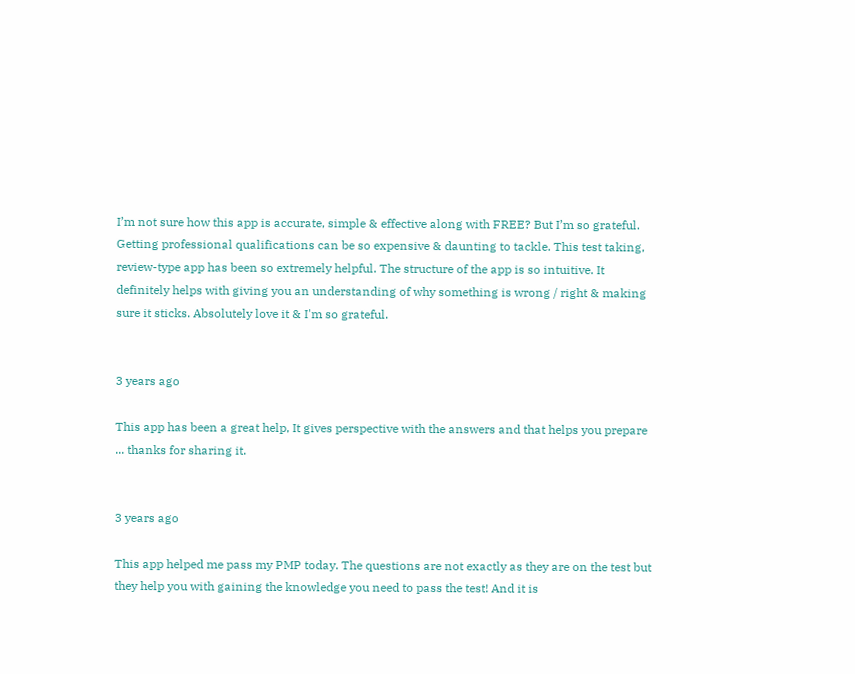I’m not sure how this app is accurate, simple & effective along with FREE? But I’m so grateful. Getting professional qualifications can be so expensive & daunting to tackle. This test taking, review-type app has been so extremely helpful. The structure of the app is so intuitive. It definitely helps with giving you an understanding of why something is wrong / right & making sure it sticks. Absolutely love it & I'm so grateful.


3 years ago

This app has been a great help, It gives perspective with the answers and that helps you prepare ... thanks for sharing it.


3 years ago

This app helped me pass my PMP today. The questions are not exactly as they are on the test but they help you with gaining the knowledge you need to pass the test! And it is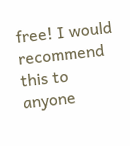free! I would recommend this to anyone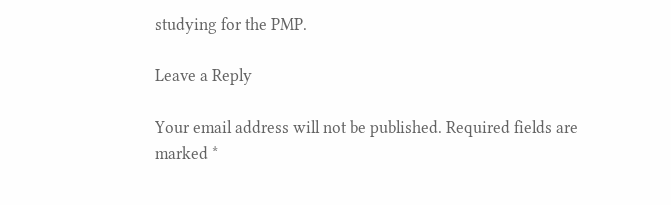studying for the PMP.

Leave a Reply

Your email address will not be published. Required fields are marked *